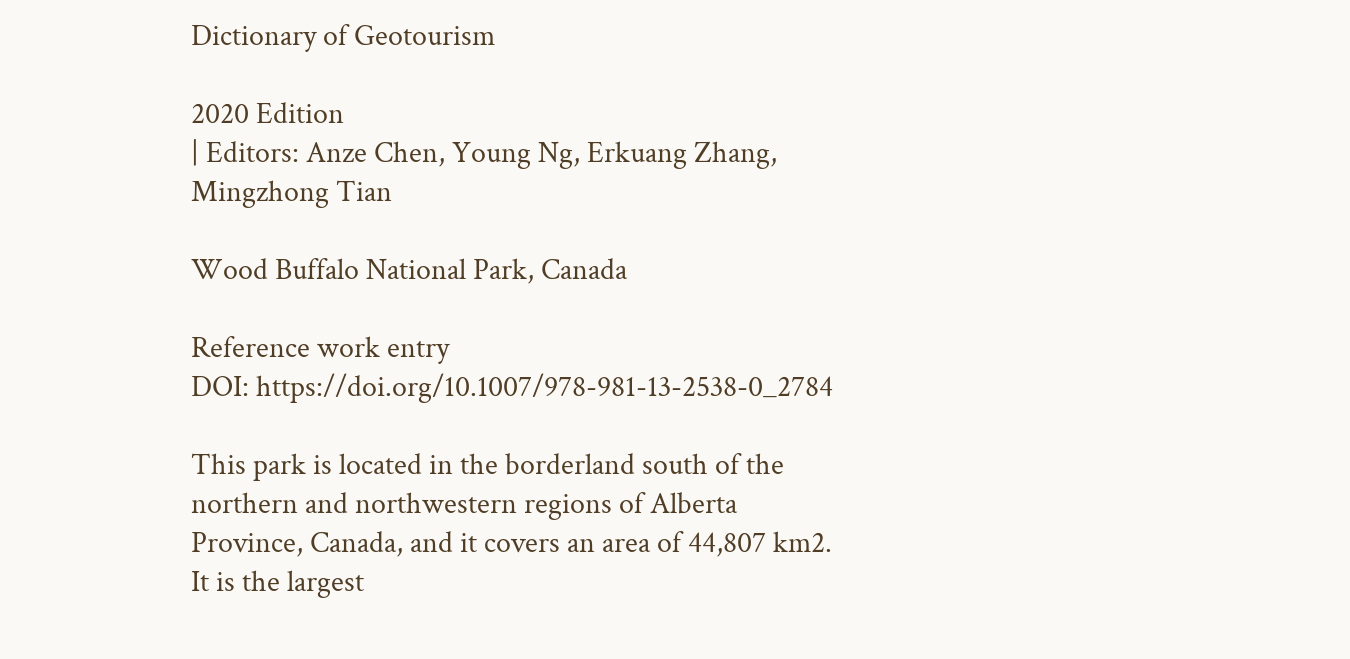Dictionary of Geotourism

2020 Edition
| Editors: Anze Chen, Young Ng, Erkuang Zhang, Mingzhong Tian

Wood Buffalo National Park, Canada

Reference work entry
DOI: https://doi.org/10.1007/978-981-13-2538-0_2784

This park is located in the borderland south of the northern and northwestern regions of Alberta Province, Canada, and it covers an area of 44,807 km2. It is the largest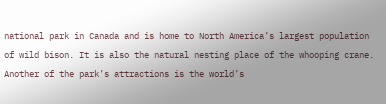national park in Canada and is home to North America’s largest population of wild bison. It is also the natural nesting place of the whooping crane. Another of the park’s attractions is the world’s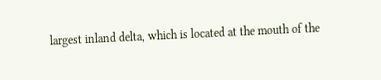largest inland delta, which is located at the mouth of the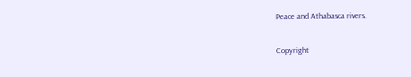Peace and Athabasca rivers.

Copyright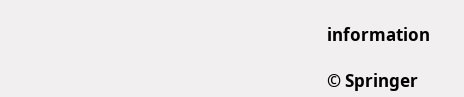information

© Springer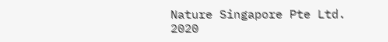Nature Singapore Pte Ltd. 2020